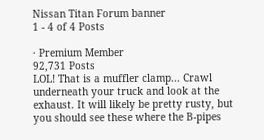Nissan Titan Forum banner
1 - 4 of 4 Posts

· Premium Member
92,731 Posts
LOL! That is a muffler clamp... Crawl underneath your truck and look at the exhaust. It will likely be pretty rusty, but you should see these where the B-pipes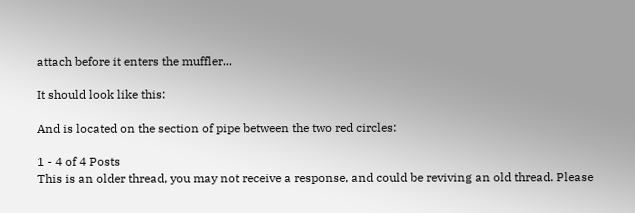attach before it enters the muffler...

It should look like this:

And is located on the section of pipe between the two red circles:

1 - 4 of 4 Posts
This is an older thread, you may not receive a response, and could be reviving an old thread. Please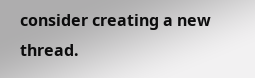consider creating a new thread.